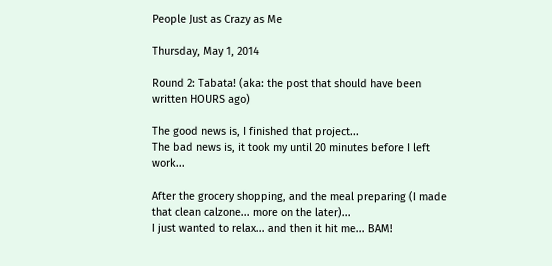People Just as Crazy as Me

Thursday, May 1, 2014

Round 2: Tabata! (aka: the post that should have been written HOURS ago)

The good news is, I finished that project...
The bad news is, it took my until 20 minutes before I left work...

After the grocery shopping, and the meal preparing (I made that clean calzone... more on the later)...
I just wanted to relax... and then it hit me... BAM!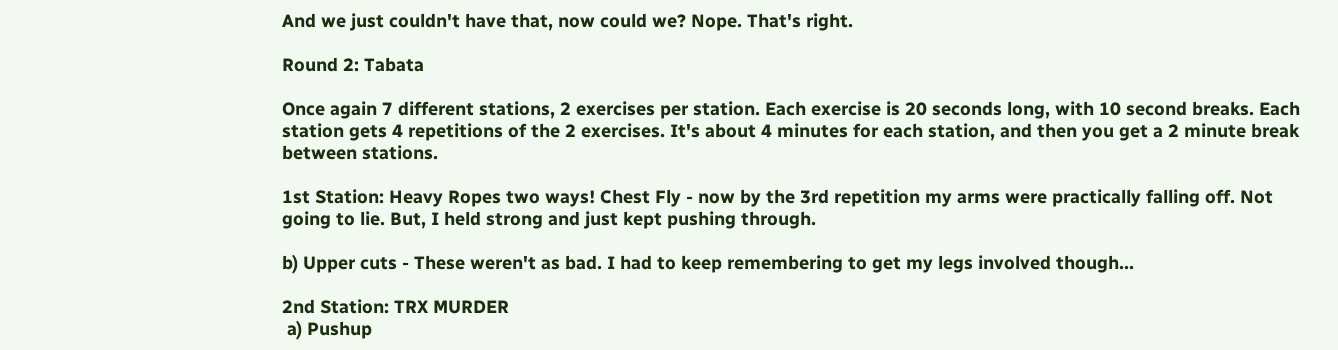And we just couldn't have that, now could we? Nope. That's right.

Round 2: Tabata

Once again 7 different stations, 2 exercises per station. Each exercise is 20 seconds long, with 10 second breaks. Each station gets 4 repetitions of the 2 exercises. It's about 4 minutes for each station, and then you get a 2 minute break between stations.

1st Station: Heavy Ropes two ways! Chest Fly - now by the 3rd repetition my arms were practically falling off. Not going to lie. But, I held strong and just kept pushing through.

b) Upper cuts - These weren't as bad. I had to keep remembering to get my legs involved though...

2nd Station: TRX MURDER
 a) Pushup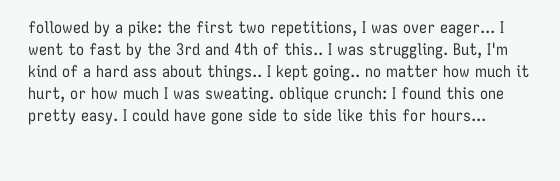followed by a pike: the first two repetitions, I was over eager... I went to fast by the 3rd and 4th of this.. I was struggling. But, I'm kind of a hard ass about things.. I kept going.. no matter how much it hurt, or how much I was sweating. oblique crunch: I found this one pretty easy. I could have gone side to side like this for hours...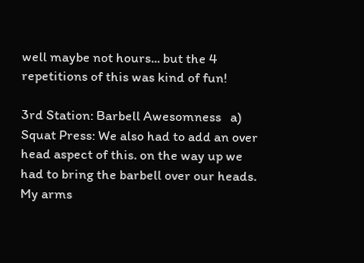well maybe not hours... but the 4 repetitions of this was kind of fun!

3rd Station: Barbell Awesomness   a) Squat Press: We also had to add an over head aspect of this. on the way up we had to bring the barbell over our heads. My arms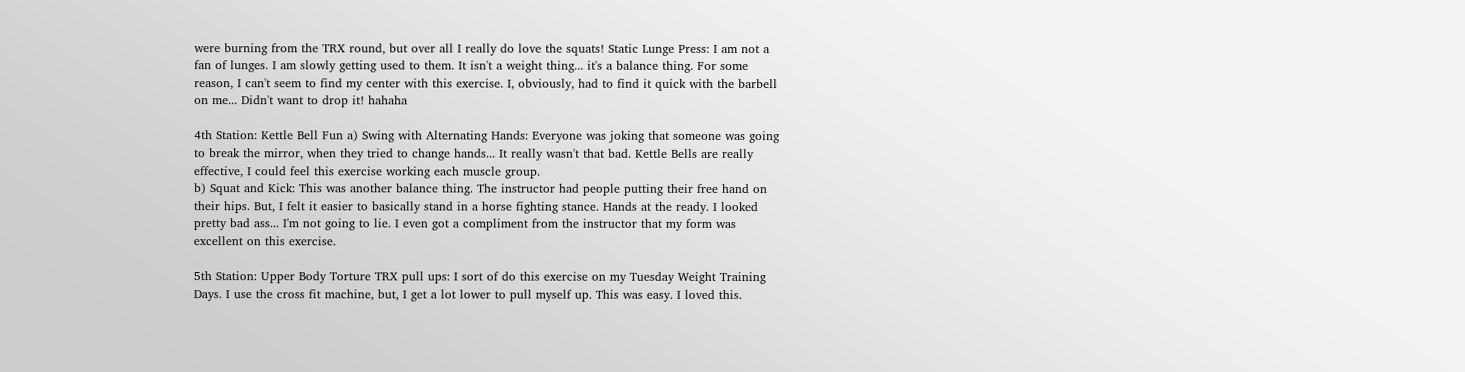were burning from the TRX round, but over all I really do love the squats! Static Lunge Press: I am not a fan of lunges. I am slowly getting used to them. It isn't a weight thing... it's a balance thing. For some reason, I can't seem to find my center with this exercise. I, obviously, had to find it quick with the barbell on me... Didn't want to drop it! hahaha

4th Station: Kettle Bell Fun a) Swing with Alternating Hands: Everyone was joking that someone was going to break the mirror, when they tried to change hands... It really wasn't that bad. Kettle Bells are really effective, I could feel this exercise working each muscle group.
b) Squat and Kick: This was another balance thing. The instructor had people putting their free hand on their hips. But, I felt it easier to basically stand in a horse fighting stance. Hands at the ready. I looked pretty bad ass... I'm not going to lie. I even got a compliment from the instructor that my form was excellent on this exercise.

5th Station: Upper Body Torture TRX pull ups: I sort of do this exercise on my Tuesday Weight Training Days. I use the cross fit machine, but, I get a lot lower to pull myself up. This was easy. I loved this.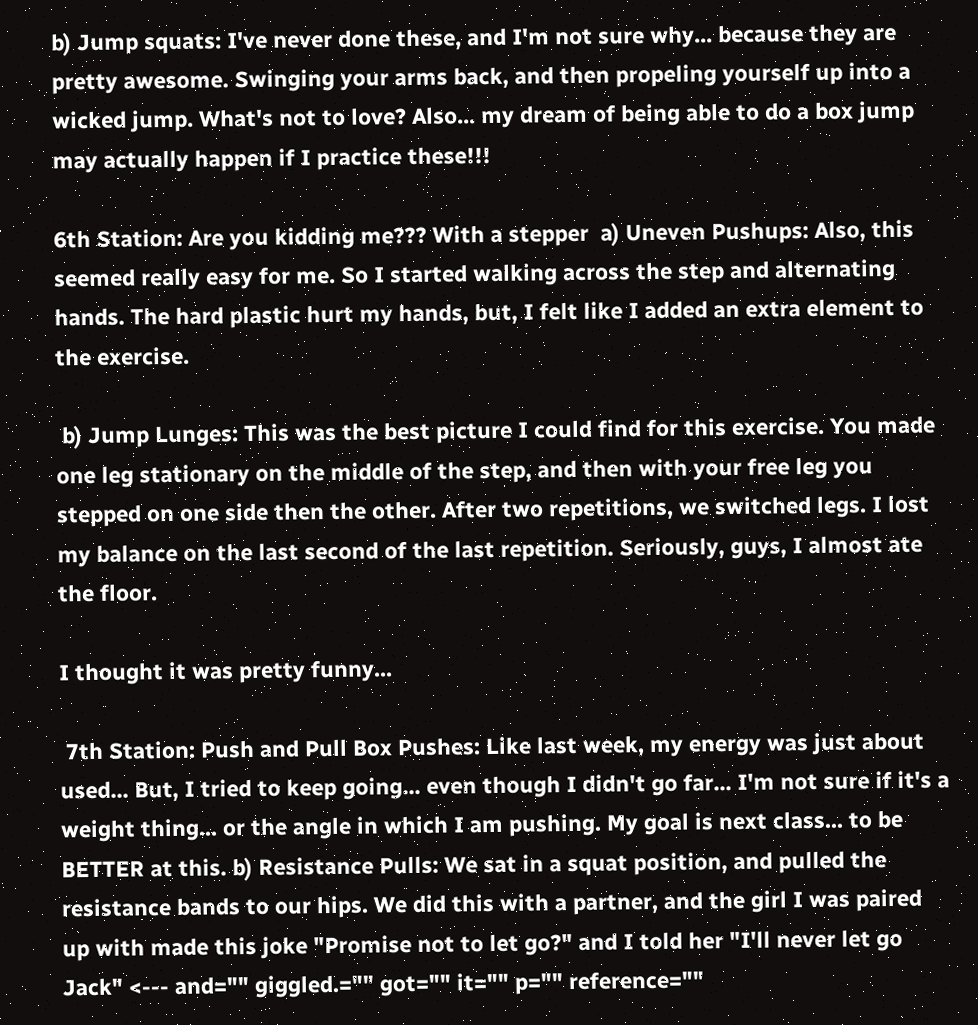b) Jump squats: I've never done these, and I'm not sure why... because they are pretty awesome. Swinging your arms back, and then propeling yourself up into a wicked jump. What's not to love? Also... my dream of being able to do a box jump may actually happen if I practice these!!!

6th Station: Are you kidding me??? With a stepper  a) Uneven Pushups: Also, this seemed really easy for me. So I started walking across the step and alternating hands. The hard plastic hurt my hands, but, I felt like I added an extra element to the exercise.

 b) Jump Lunges: This was the best picture I could find for this exercise. You made one leg stationary on the middle of the step, and then with your free leg you stepped on one side then the other. After two repetitions, we switched legs. I lost my balance on the last second of the last repetition. Seriously, guys, I almost ate the floor.

I thought it was pretty funny...

 7th Station: Push and Pull Box Pushes: Like last week, my energy was just about used... But, I tried to keep going... even though I didn't go far... I'm not sure if it's a weight thing... or the angle in which I am pushing. My goal is next class... to be BETTER at this. b) Resistance Pulls: We sat in a squat position, and pulled the resistance bands to our hips. We did this with a partner, and the girl I was paired up with made this joke "Promise not to let go?" and I told her "I'll never let go Jack" <--- and="" giggled.="" got="" it="" p="" reference=""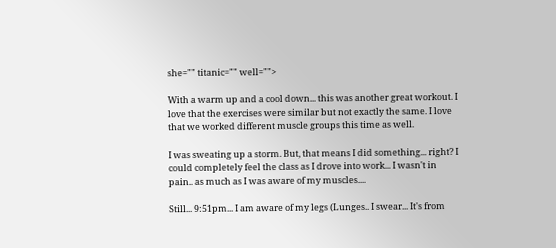she="" titanic="" well="">

With a warm up and a cool down... this was another great workout. I love that the exercises were similar but not exactly the same. I love that we worked different muscle groups this time as well.

I was sweating up a storm. But, that means I did something... right? I could completely feel the class as I drove into work... I wasn't in pain.. as much as I was aware of my muscles....

Still... 9:51pm... I am aware of my legs (Lunges.. I swear... It's from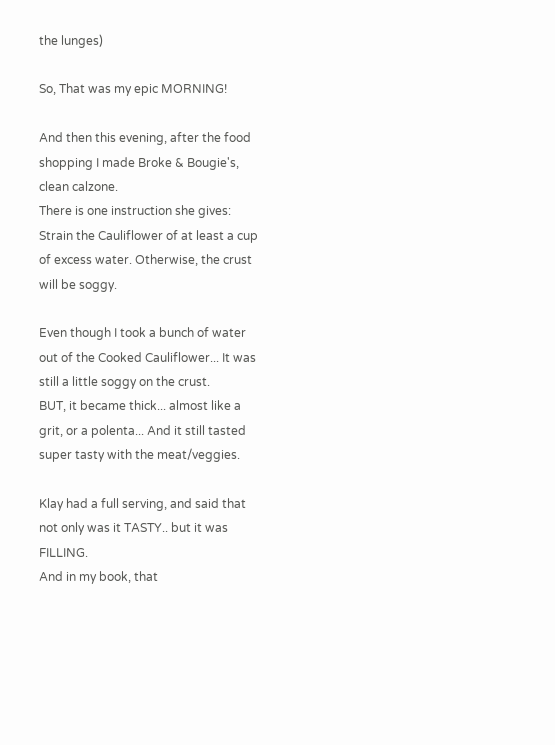the lunges)

So, That was my epic MORNING!

And then this evening, after the food shopping I made Broke & Bougie's, clean calzone.
There is one instruction she gives: Strain the Cauliflower of at least a cup of excess water. Otherwise, the crust will be soggy.

Even though I took a bunch of water out of the Cooked Cauliflower... It was still a little soggy on the crust.
BUT, it became thick... almost like a grit, or a polenta... And it still tasted super tasty with the meat/veggies.

Klay had a full serving, and said that not only was it TASTY.. but it was FILLING.
And in my book, that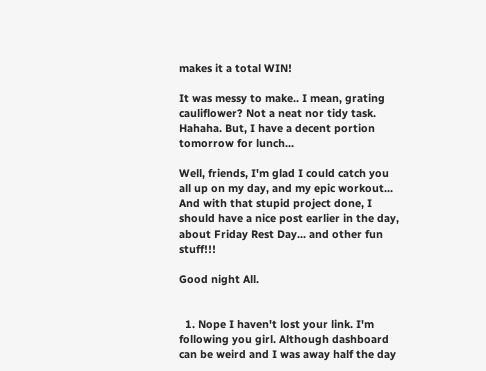makes it a total WIN!

It was messy to make.. I mean, grating cauliflower? Not a neat nor tidy task. Hahaha. But, I have a decent portion tomorrow for lunch...

Well, friends, I'm glad I could catch you all up on my day, and my epic workout...
And with that stupid project done, I should have a nice post earlier in the day, about Friday Rest Day... and other fun stuff!!!

Good night All.


  1. Nope I haven't lost your link. I'm following you girl. Although dashboard can be weird and I was away half the day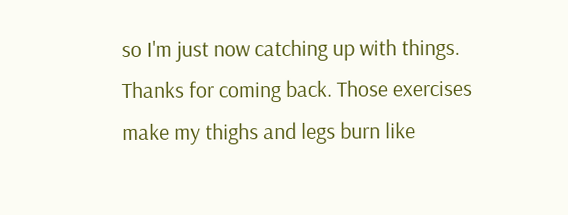so I'm just now catching up with things. Thanks for coming back. Those exercises make my thighs and legs burn like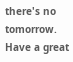there's no tomorrow. Have a great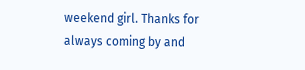weekend girl. Thanks for always coming by and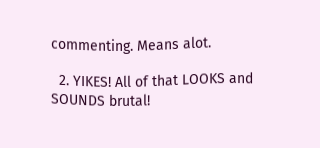commenting. Means alot.

  2. YIKES! All of that LOOKS and SOUNDS brutal!